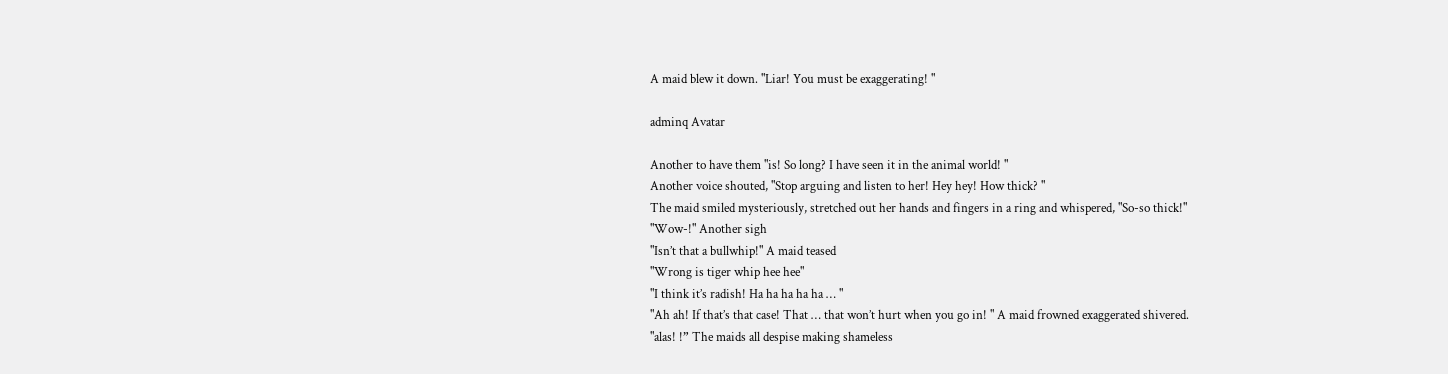A maid blew it down. "Liar! You must be exaggerating! "

adminq Avatar

Another to have them "is! So long? I have seen it in the animal world! "
Another voice shouted, "Stop arguing and listen to her! Hey hey! How thick? "
The maid smiled mysteriously, stretched out her hands and fingers in a ring and whispered, "So-so thick!"
"Wow-!" Another sigh
"Isn’t that a bullwhip!" A maid teased
"Wrong is tiger whip hee hee"
"I think it’s radish! Ha ha ha ha ha … "
"Ah ah! If that’s that case! That … that won’t hurt when you go in! " A maid frowned exaggerated shivered.
"alas! !” The maids all despise making shameless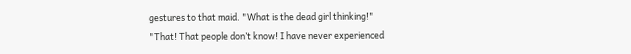gestures to that maid. "What is the dead girl thinking!"
"That! That people don’t know! I have never experienced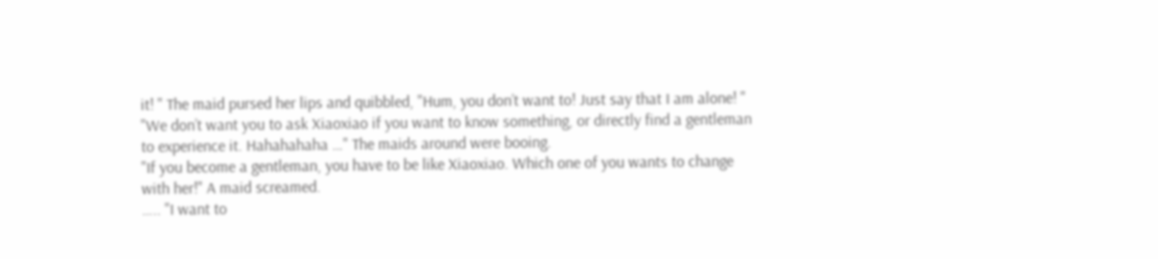it! " The maid pursed her lips and quibbled, "Hum, you don’t want to! Just say that I am alone! "
"We don’t want you to ask Xiaoxiao if you want to know something, or directly find a gentleman to experience it. Hahahahaha …" The maids around were booing.
"If you become a gentleman, you have to be like Xiaoxiao. Which one of you wants to change with her!" A maid screamed.
….. "I want to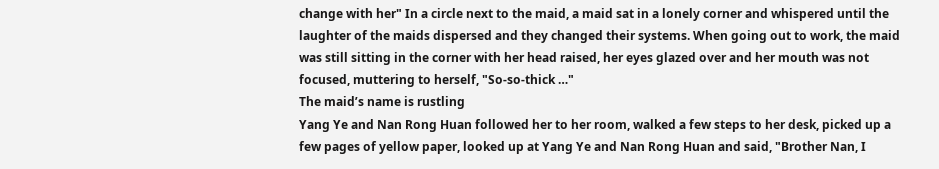change with her" In a circle next to the maid, a maid sat in a lonely corner and whispered until the laughter of the maids dispersed and they changed their systems. When going out to work, the maid was still sitting in the corner with her head raised, her eyes glazed over and her mouth was not focused, muttering to herself, "So-so-thick …"
The maid’s name is rustling
Yang Ye and Nan Rong Huan followed her to her room, walked a few steps to her desk, picked up a few pages of yellow paper, looked up at Yang Ye and Nan Rong Huan and said, "Brother Nan, I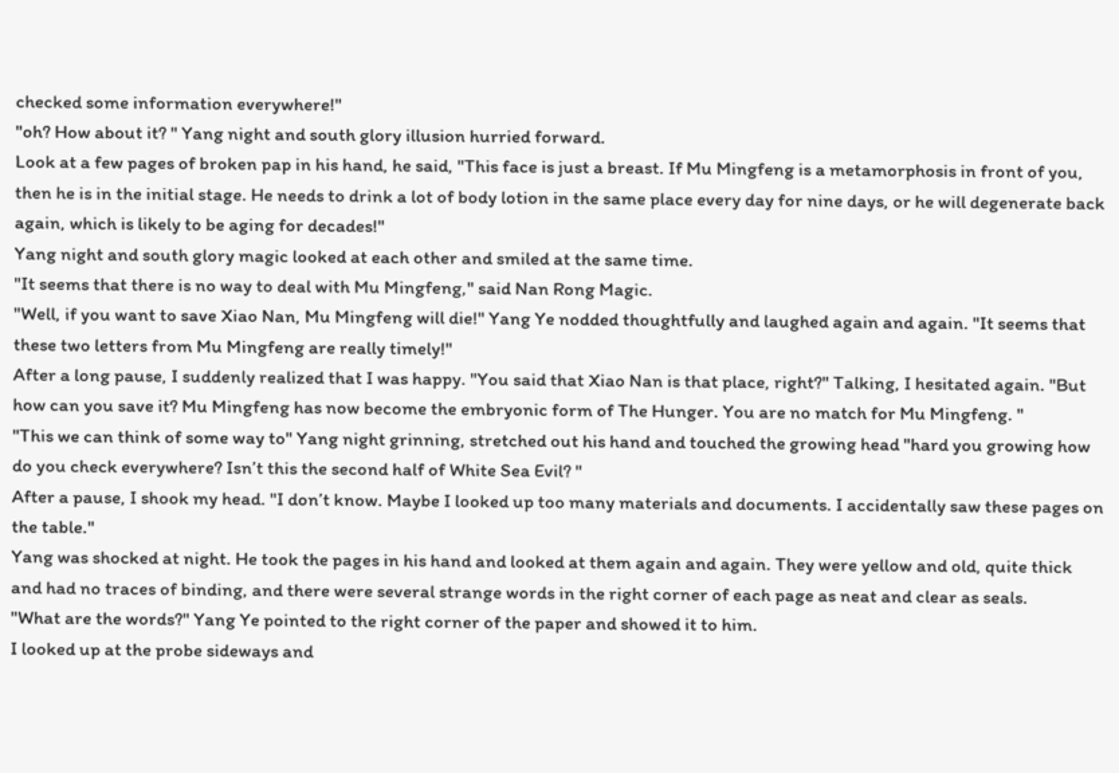checked some information everywhere!"
"oh? How about it? " Yang night and south glory illusion hurried forward.
Look at a few pages of broken pap in his hand, he said, "This face is just a breast. If Mu Mingfeng is a metamorphosis in front of you, then he is in the initial stage. He needs to drink a lot of body lotion in the same place every day for nine days, or he will degenerate back again, which is likely to be aging for decades!"
Yang night and south glory magic looked at each other and smiled at the same time.
"It seems that there is no way to deal with Mu Mingfeng," said Nan Rong Magic.
"Well, if you want to save Xiao Nan, Mu Mingfeng will die!" Yang Ye nodded thoughtfully and laughed again and again. "It seems that these two letters from Mu Mingfeng are really timely!"
After a long pause, I suddenly realized that I was happy. "You said that Xiao Nan is that place, right?" Talking, I hesitated again. "But how can you save it? Mu Mingfeng has now become the embryonic form of The Hunger. You are no match for Mu Mingfeng. "
"This we can think of some way to" Yang night grinning, stretched out his hand and touched the growing head "hard you growing how do you check everywhere? Isn’t this the second half of White Sea Evil? "
After a pause, I shook my head. "I don’t know. Maybe I looked up too many materials and documents. I accidentally saw these pages on the table."
Yang was shocked at night. He took the pages in his hand and looked at them again and again. They were yellow and old, quite thick and had no traces of binding, and there were several strange words in the right corner of each page as neat and clear as seals.
"What are the words?" Yang Ye pointed to the right corner of the paper and showed it to him.
I looked up at the probe sideways and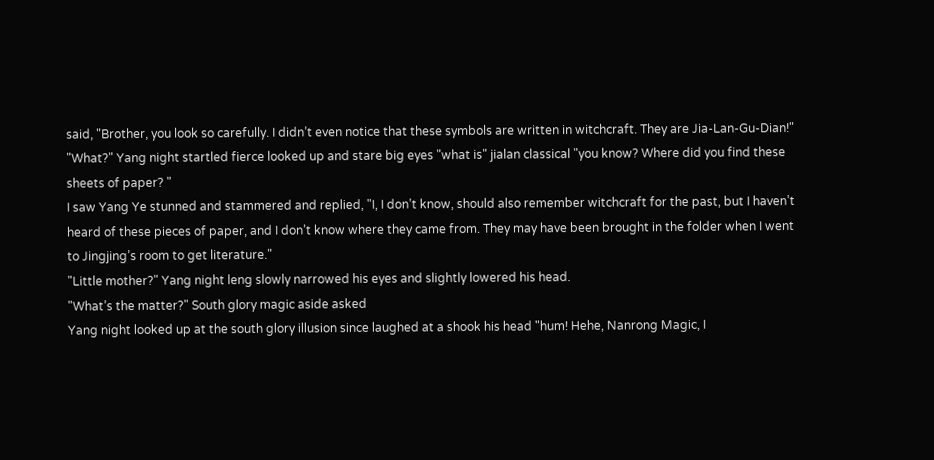said, "Brother, you look so carefully. I didn’t even notice that these symbols are written in witchcraft. They are Jia-Lan-Gu-Dian!"
"What?" Yang night startled fierce looked up and stare big eyes "what is" jialan classical "you know? Where did you find these sheets of paper? "
I saw Yang Ye stunned and stammered and replied, "I, I don’t know, should also remember witchcraft for the past, but I haven’t heard of these pieces of paper, and I don’t know where they came from. They may have been brought in the folder when I went to Jingjing’s room to get literature."
"Little mother?" Yang night leng slowly narrowed his eyes and slightly lowered his head.
"What’s the matter?" South glory magic aside asked
Yang night looked up at the south glory illusion since laughed at a shook his head "hum! Hehe, Nanrong Magic, I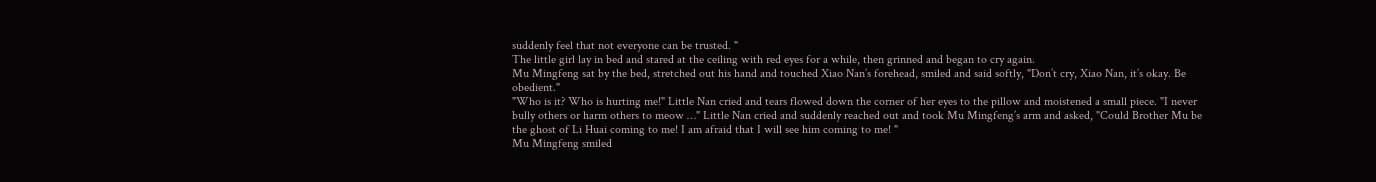suddenly feel that not everyone can be trusted. "
The little girl lay in bed and stared at the ceiling with red eyes for a while, then grinned and began to cry again.
Mu Mingfeng sat by the bed, stretched out his hand and touched Xiao Nan’s forehead, smiled and said softly, "Don’t cry, Xiao Nan, it’s okay. Be obedient."
"Who is it? Who is hurting me!" Little Nan cried and tears flowed down the corner of her eyes to the pillow and moistened a small piece. "I never bully others or harm others to meow …" Little Nan cried and suddenly reached out and took Mu Mingfeng’s arm and asked, "Could Brother Mu be the ghost of Li Huai coming to me! I am afraid that I will see him coming to me! "
Mu Mingfeng smiled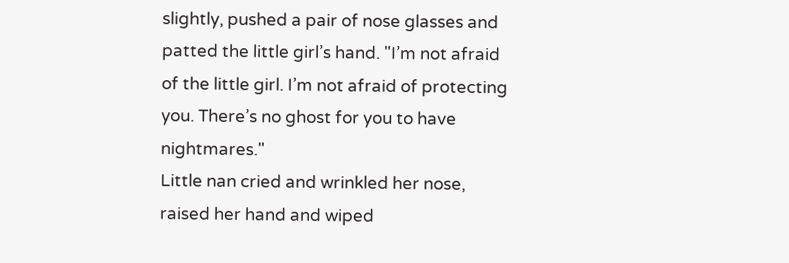slightly, pushed a pair of nose glasses and patted the little girl’s hand. "I’m not afraid of the little girl. I’m not afraid of protecting you. There’s no ghost for you to have nightmares."
Little nan cried and wrinkled her nose, raised her hand and wiped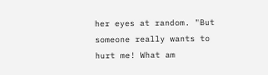her eyes at random. "But someone really wants to hurt me! What am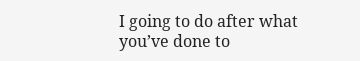I going to do after what you’ve done to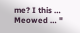me? I this … Meowed … "